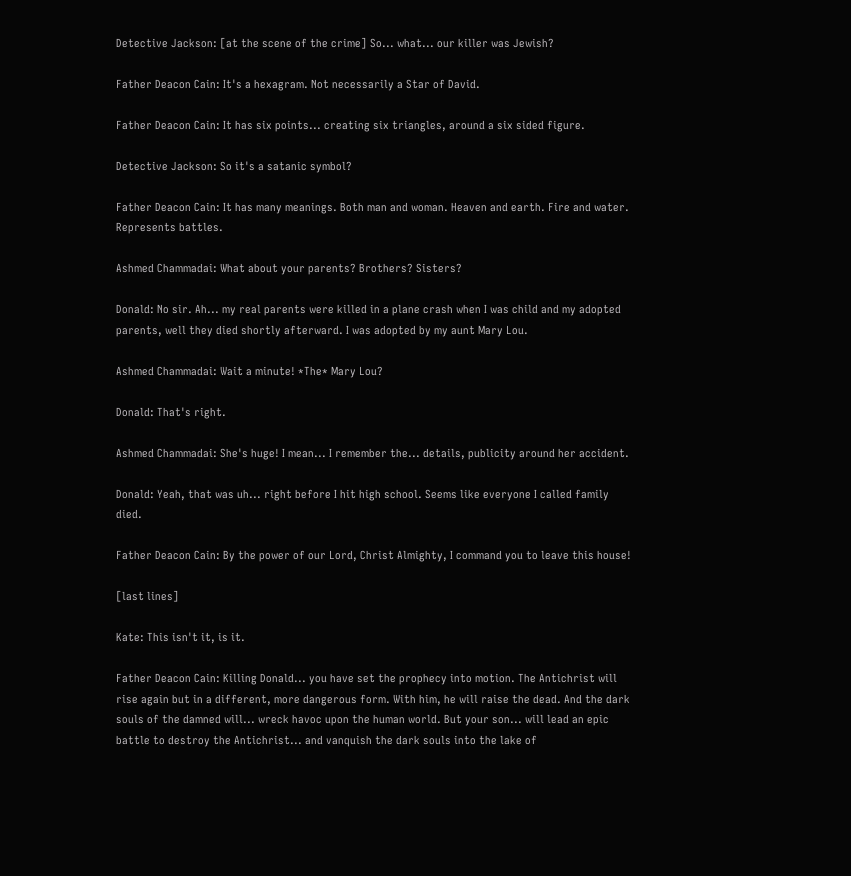Detective Jackson: [at the scene of the crime] So... what... our killer was Jewish?

Father Deacon Cain: It's a hexagram. Not necessarily a Star of David.

Father Deacon Cain: It has six points... creating six triangles, around a six sided figure.

Detective Jackson: So it's a satanic symbol?

Father Deacon Cain: It has many meanings. Both man and woman. Heaven and earth. Fire and water. Represents battles.

Ashmed Chammadai: What about your parents? Brothers? Sisters?

Donald: No sir. Ah... my real parents were killed in a plane crash when I was child and my adopted parents, well they died shortly afterward. I was adopted by my aunt Mary Lou.

Ashmed Chammadai: Wait a minute! *The* Mary Lou?

Donald: That's right.

Ashmed Chammadai: She's huge! I mean... I remember the... details, publicity around her accident.

Donald: Yeah, that was uh... right before I hit high school. Seems like everyone I called family died.

Father Deacon Cain: By the power of our Lord, Christ Almighty, I command you to leave this house!

[last lines]

Kate: This isn't it, is it.

Father Deacon Cain: Killing Donald... you have set the prophecy into motion. The Antichrist will rise again but in a different, more dangerous form. With him, he will raise the dead. And the dark souls of the damned will... wreck havoc upon the human world. But your son... will lead an epic battle to destroy the Antichrist... and vanquish the dark souls into the lake of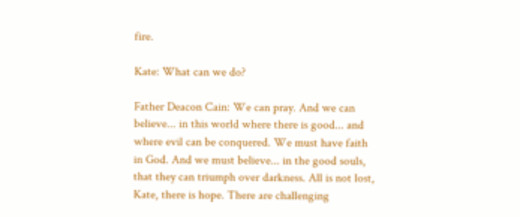fire.

Kate: What can we do?

Father Deacon Cain: We can pray. And we can believe... in this world where there is good... and where evil can be conquered. We must have faith in God. And we must believe... in the good souls, that they can triumph over darkness. All is not lost, Kate, there is hope. There are challenging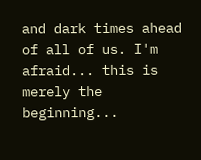and dark times ahead of all of us. I'm afraid... this is merely the beginning...